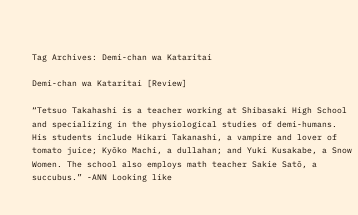Tag Archives: Demi-chan wa Kataritai

Demi-chan wa Kataritai [Review]

“Tetsuo Takahashi is a teacher working at Shibasaki High School and specializing in the physiological studies of demi-humans. His students include Hikari Takanashi, a vampire and lover of tomato juice; Kyōko Machi, a dullahan; and Yuki Kusakabe, a Snow Women. The school also employs math teacher Sakie Satō, a succubus.” -ANN Looking like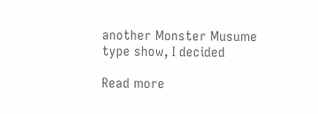another Monster Musume type show, I decided

Read more